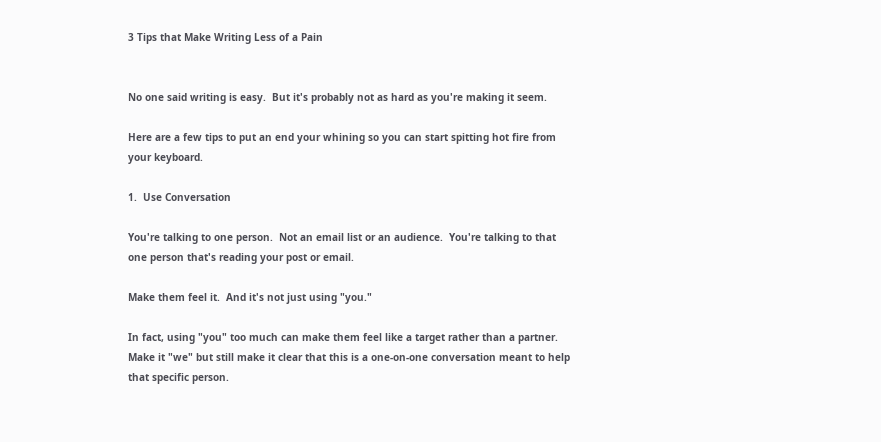3 Tips that Make Writing Less of a Pain


No one said writing is easy.  But it's probably not as hard as you're making it seem.

Here are a few tips to put an end your whining so you can start spitting hot fire from your keyboard.

1.  Use Conversation

You're talking to one person.  Not an email list or an audience.  You're talking to that one person that's reading your post or email.

Make them feel it.  And it's not just using "you."

In fact, using "you" too much can make them feel like a target rather than a partner.  Make it "we" but still make it clear that this is a one-on-one conversation meant to help that specific person.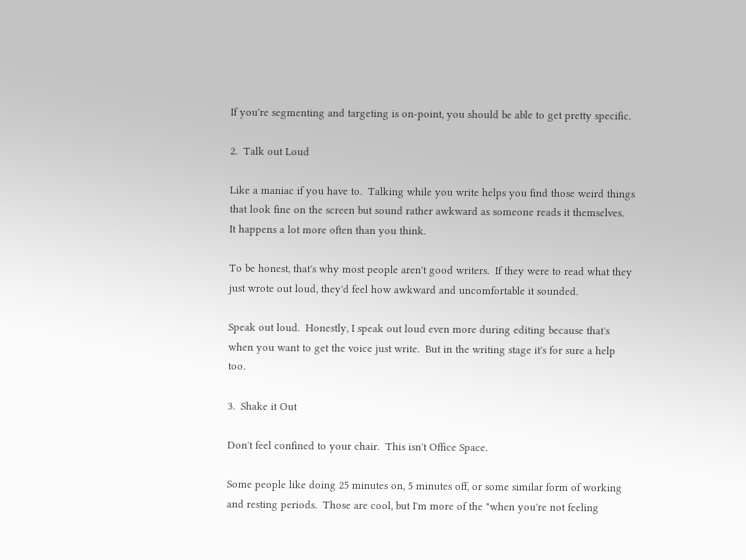If you're segmenting and targeting is on-point, you should be able to get pretty specific.

2.  Talk out Loud

Like a maniac if you have to.  Talking while you write helps you find those weird things that look fine on the screen but sound rather awkward as someone reads it themselves.  It happens a lot more often than you think.

To be honest, that's why most people aren't good writers.  If they were to read what they just wrote out loud, they'd feel how awkward and uncomfortable it sounded.

Speak out loud.  Honestly, I speak out loud even more during editing because that's when you want to get the voice just write.  But in the writing stage it's for sure a help too.

3.  Shake it Out

Don't feel confined to your chair.  This isn't Office Space.

Some people like doing 25 minutes on, 5 minutes off, or some similar form of working and resting periods.  Those are cool, but I'm more of the "when you're not feeling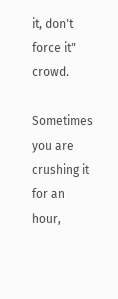it, don't force it" crowd.

Sometimes you are crushing it for an hour,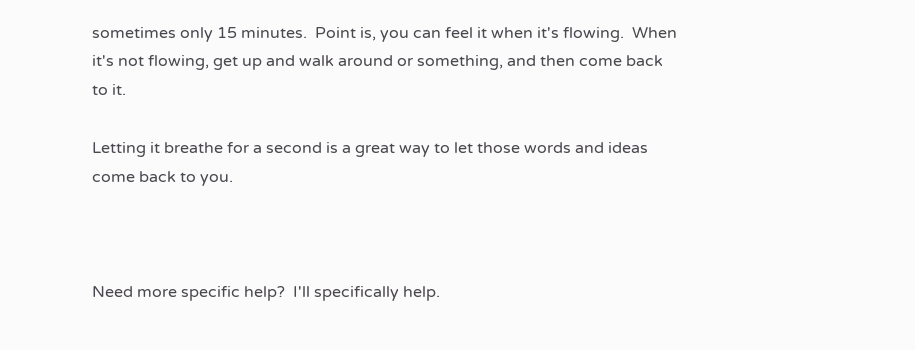sometimes only 15 minutes.  Point is, you can feel it when it's flowing.  When it's not flowing, get up and walk around or something, and then come back to it.

Letting it breathe for a second is a great way to let those words and ideas come back to you.



Need more specific help?  I'll specifically help.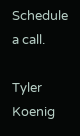Schedule a call.

Tyler Koenig